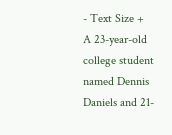- Text Size +
A 23-year-old college student named Dennis Daniels and 21-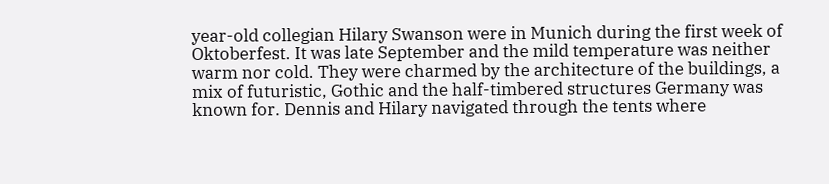year-old collegian Hilary Swanson were in Munich during the first week of Oktoberfest. It was late September and the mild temperature was neither warm nor cold. They were charmed by the architecture of the buildings, a mix of futuristic, Gothic and the half-timbered structures Germany was known for. Dennis and Hilary navigated through the tents where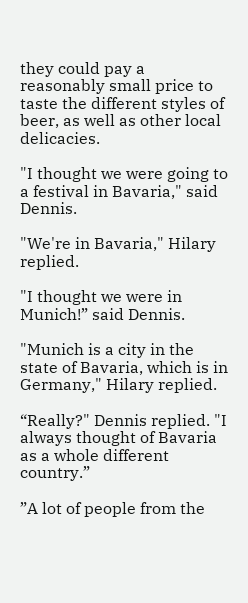they could pay a reasonably small price to taste the different styles of beer, as well as other local delicacies.

"I thought we were going to a festival in Bavaria," said Dennis.

"We're in Bavaria," Hilary replied.

"I thought we were in Munich!” said Dennis.

"Munich is a city in the state of Bavaria, which is in Germany," Hilary replied.

“Really?" Dennis replied. "I always thought of Bavaria as a whole different country.”

”A lot of people from the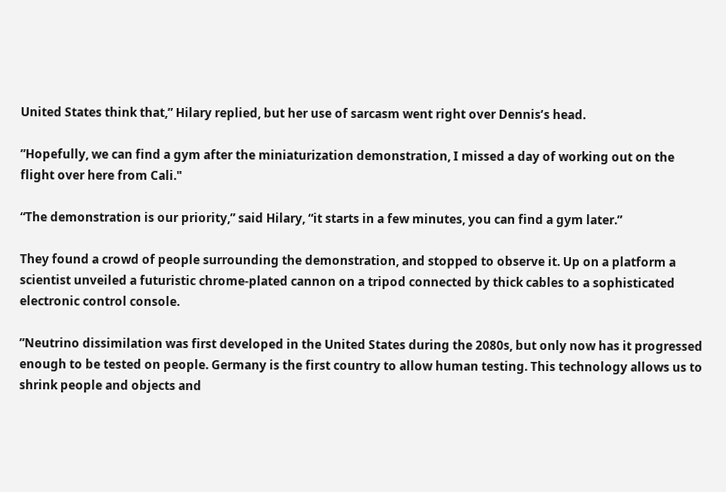United States think that,” Hilary replied, but her use of sarcasm went right over Dennis’s head.

”Hopefully, we can find a gym after the miniaturization demonstration, I missed a day of working out on the flight over here from Cali."

“The demonstration is our priority,” said Hilary, “it starts in a few minutes, you can find a gym later.”

They found a crowd of people surrounding the demonstration, and stopped to observe it. Up on a platform a scientist unveiled a futuristic chrome-plated cannon on a tripod connected by thick cables to a sophisticated electronic control console.

”Neutrino dissimilation was first developed in the United States during the 2080s, but only now has it progressed enough to be tested on people. Germany is the first country to allow human testing. This technology allows us to shrink people and objects and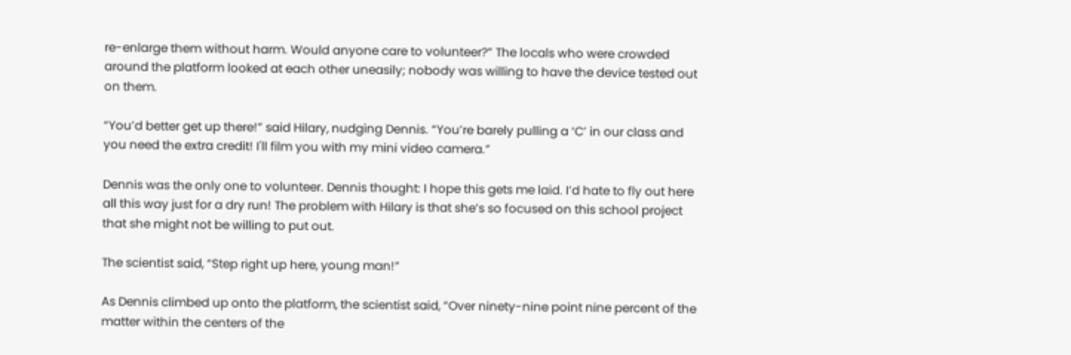re-enlarge them without harm. Would anyone care to volunteer?” The locals who were crowded around the platform looked at each other uneasily; nobody was willing to have the device tested out on them.

“You’d better get up there!” said Hilary, nudging Dennis. “You’re barely pulling a ‘C’ in our class and you need the extra credit! I'll film you with my mini video camera.”

Dennis was the only one to volunteer. Dennis thought: I hope this gets me laid. I’d hate to fly out here all this way just for a dry run! The problem with Hilary is that she’s so focused on this school project that she might not be willing to put out.

The scientist said, “Step right up here, young man!”

As Dennis climbed up onto the platform, the scientist said, “Over ninety-nine point nine percent of the matter within the centers of the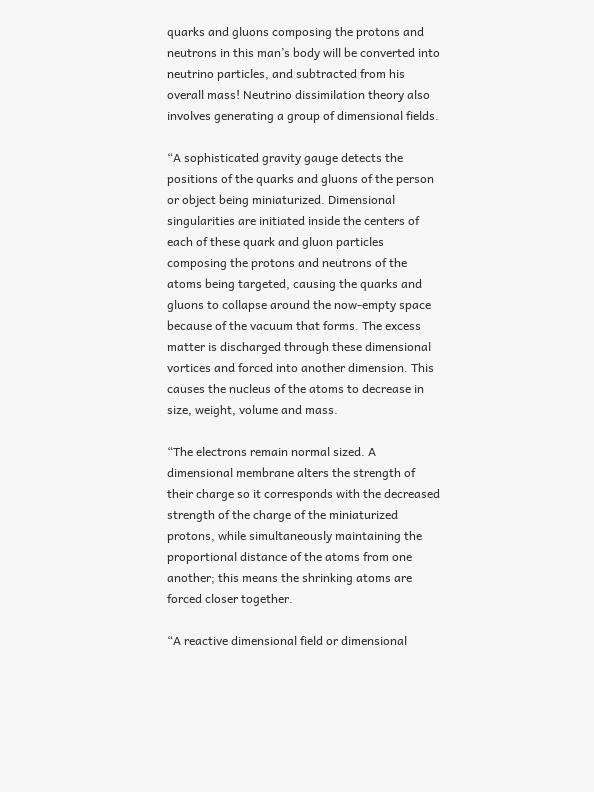quarks and gluons composing the protons and neutrons in this man’s body will be converted into neutrino particles, and subtracted from his overall mass! Neutrino dissimilation theory also involves generating a group of dimensional fields.

“A sophisticated gravity gauge detects the positions of the quarks and gluons of the person or object being miniaturized. Dimensional singularities are initiated inside the centers of each of these quark and gluon particles composing the protons and neutrons of the atoms being targeted, causing the quarks and gluons to collapse around the now-empty space because of the vacuum that forms. The excess matter is discharged through these dimensional vortices and forced into another dimension. This causes the nucleus of the atoms to decrease in size, weight, volume and mass.

“The electrons remain normal sized. A dimensional membrane alters the strength of their charge so it corresponds with the decreased strength of the charge of the miniaturized protons, while simultaneously maintaining the proportional distance of the atoms from one another; this means the shrinking atoms are forced closer together.

“A reactive dimensional field or dimensional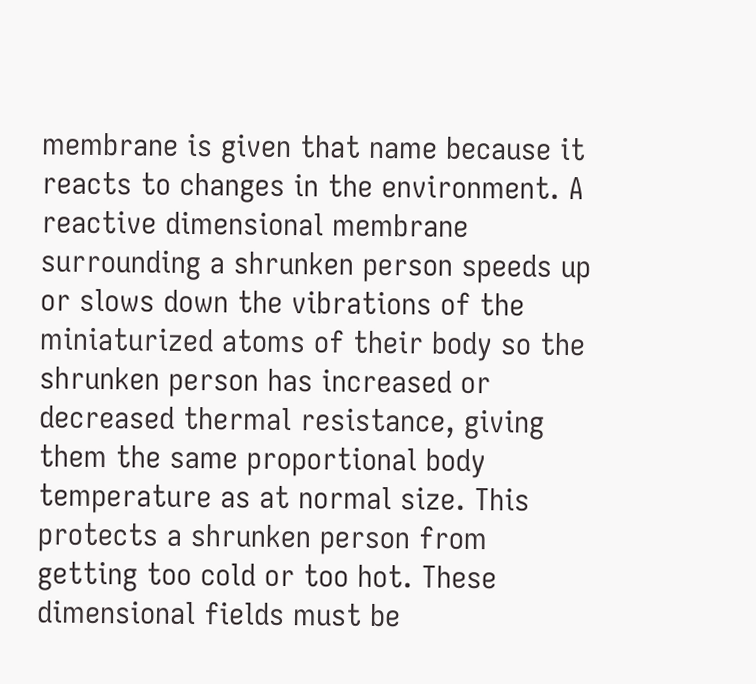membrane is given that name because it reacts to changes in the environment. A reactive dimensional membrane surrounding a shrunken person speeds up or slows down the vibrations of the miniaturized atoms of their body so the shrunken person has increased or decreased thermal resistance, giving them the same proportional body temperature as at normal size. This protects a shrunken person from getting too cold or too hot. These dimensional fields must be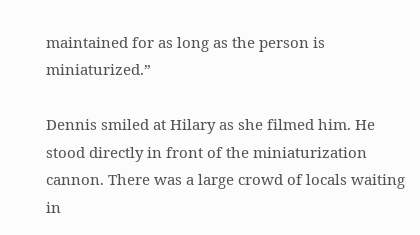maintained for as long as the person is miniaturized.”

Dennis smiled at Hilary as she filmed him. He stood directly in front of the miniaturization cannon. There was a large crowd of locals waiting in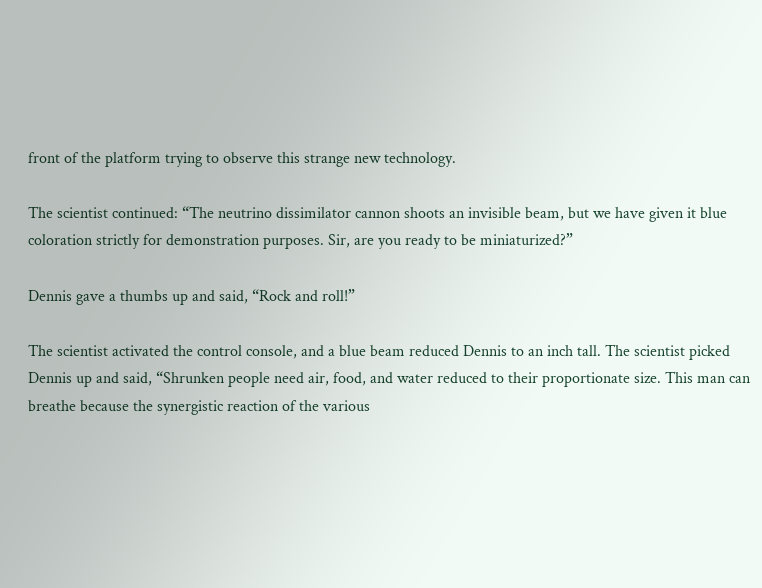front of the platform trying to observe this strange new technology.

The scientist continued: “The neutrino dissimilator cannon shoots an invisible beam, but we have given it blue coloration strictly for demonstration purposes. Sir, are you ready to be miniaturized?”

Dennis gave a thumbs up and said, “Rock and roll!”

The scientist activated the control console, and a blue beam reduced Dennis to an inch tall. The scientist picked Dennis up and said, “Shrunken people need air, food, and water reduced to their proportionate size. This man can breathe because the synergistic reaction of the various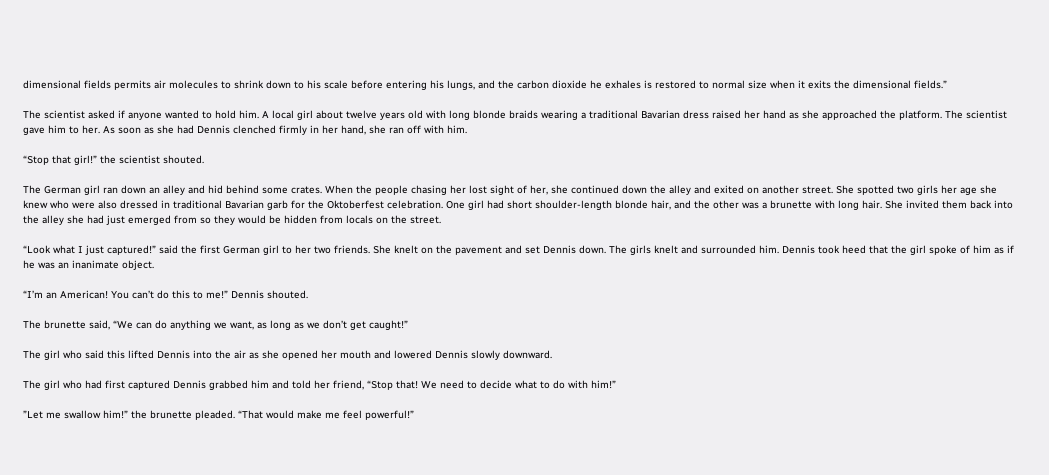dimensional fields permits air molecules to shrink down to his scale before entering his lungs, and the carbon dioxide he exhales is restored to normal size when it exits the dimensional fields.”

The scientist asked if anyone wanted to hold him. A local girl about twelve years old with long blonde braids wearing a traditional Bavarian dress raised her hand as she approached the platform. The scientist gave him to her. As soon as she had Dennis clenched firmly in her hand, she ran off with him.

“Stop that girl!” the scientist shouted.

The German girl ran down an alley and hid behind some crates. When the people chasing her lost sight of her, she continued down the alley and exited on another street. She spotted two girls her age she knew who were also dressed in traditional Bavarian garb for the Oktoberfest celebration. One girl had short shoulder-length blonde hair, and the other was a brunette with long hair. She invited them back into the alley she had just emerged from so they would be hidden from locals on the street.

“Look what I just captured!” said the first German girl to her two friends. She knelt on the pavement and set Dennis down. The girls knelt and surrounded him. Dennis took heed that the girl spoke of him as if he was an inanimate object.

“I’m an American! You can’t do this to me!” Dennis shouted.

The brunette said, “We can do anything we want, as long as we don’t get caught!”

The girl who said this lifted Dennis into the air as she opened her mouth and lowered Dennis slowly downward.

The girl who had first captured Dennis grabbed him and told her friend, “Stop that! We need to decide what to do with him!”

”Let me swallow him!” the brunette pleaded. “That would make me feel powerful!”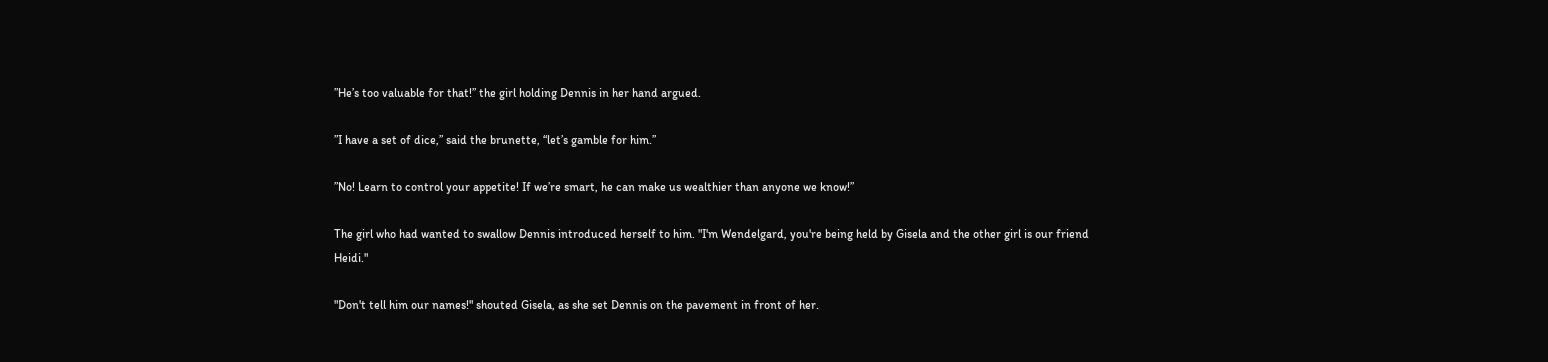”He’s too valuable for that!” the girl holding Dennis in her hand argued.

”I have a set of dice,” said the brunette, “let’s gamble for him.”

”No! Learn to control your appetite! If we’re smart, he can make us wealthier than anyone we know!”

The girl who had wanted to swallow Dennis introduced herself to him. "I'm Wendelgard, you're being held by Gisela and the other girl is our friend Heidi."

"Don't tell him our names!" shouted Gisela, as she set Dennis on the pavement in front of her.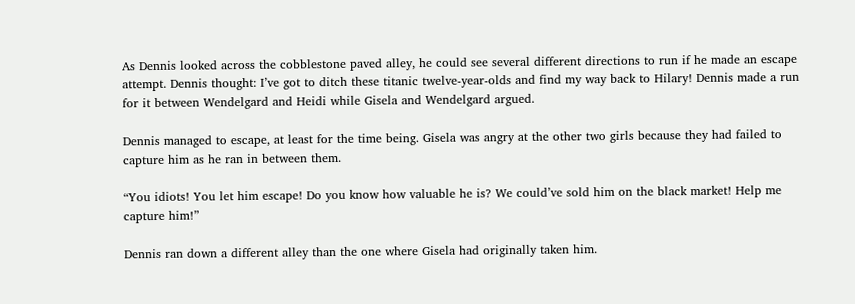As Dennis looked across the cobblestone paved alley, he could see several different directions to run if he made an escape attempt. Dennis thought: I’ve got to ditch these titanic twelve-year-olds and find my way back to Hilary! Dennis made a run for it between Wendelgard and Heidi while Gisela and Wendelgard argued.

Dennis managed to escape, at least for the time being. Gisela was angry at the other two girls because they had failed to capture him as he ran in between them.

“You idiots! You let him escape! Do you know how valuable he is? We could’ve sold him on the black market! Help me capture him!”

Dennis ran down a different alley than the one where Gisela had originally taken him.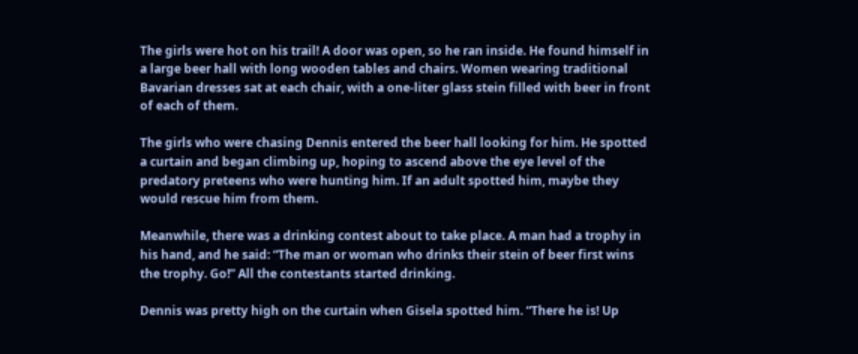The girls were hot on his trail! A door was open, so he ran inside. He found himself in a large beer hall with long wooden tables and chairs. Women wearing traditional Bavarian dresses sat at each chair, with a one-liter glass stein filled with beer in front of each of them.

The girls who were chasing Dennis entered the beer hall looking for him. He spotted a curtain and began climbing up, hoping to ascend above the eye level of the predatory preteens who were hunting him. If an adult spotted him, maybe they would rescue him from them.

Meanwhile, there was a drinking contest about to take place. A man had a trophy in his hand, and he said: “The man or woman who drinks their stein of beer first wins the trophy. Go!” All the contestants started drinking.

Dennis was pretty high on the curtain when Gisela spotted him. “There he is! Up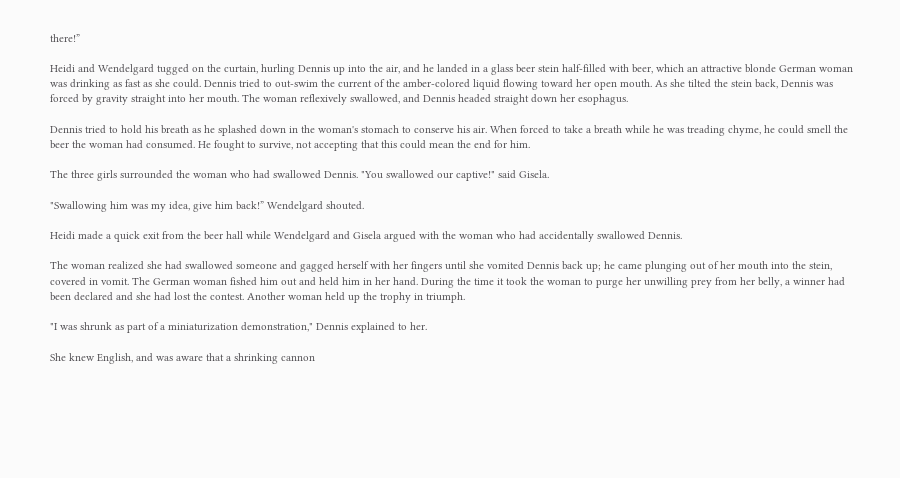there!”

Heidi and Wendelgard tugged on the curtain, hurling Dennis up into the air, and he landed in a glass beer stein half-filled with beer, which an attractive blonde German woman was drinking as fast as she could. Dennis tried to out-swim the current of the amber-colored liquid flowing toward her open mouth. As she tilted the stein back, Dennis was forced by gravity straight into her mouth. The woman reflexively swallowed, and Dennis headed straight down her esophagus.

Dennis tried to hold his breath as he splashed down in the woman's stomach to conserve his air. When forced to take a breath while he was treading chyme, he could smell the beer the woman had consumed. He fought to survive, not accepting that this could mean the end for him.

The three girls surrounded the woman who had swallowed Dennis. "You swallowed our captive!" said Gisela.

"Swallowing him was my idea, give him back!” Wendelgard shouted.

Heidi made a quick exit from the beer hall while Wendelgard and Gisela argued with the woman who had accidentally swallowed Dennis.

The woman realized she had swallowed someone and gagged herself with her fingers until she vomited Dennis back up; he came plunging out of her mouth into the stein, covered in vomit. The German woman fished him out and held him in her hand. During the time it took the woman to purge her unwilling prey from her belly, a winner had been declared and she had lost the contest. Another woman held up the trophy in triumph.

"I was shrunk as part of a miniaturization demonstration," Dennis explained to her.

She knew English, and was aware that a shrinking cannon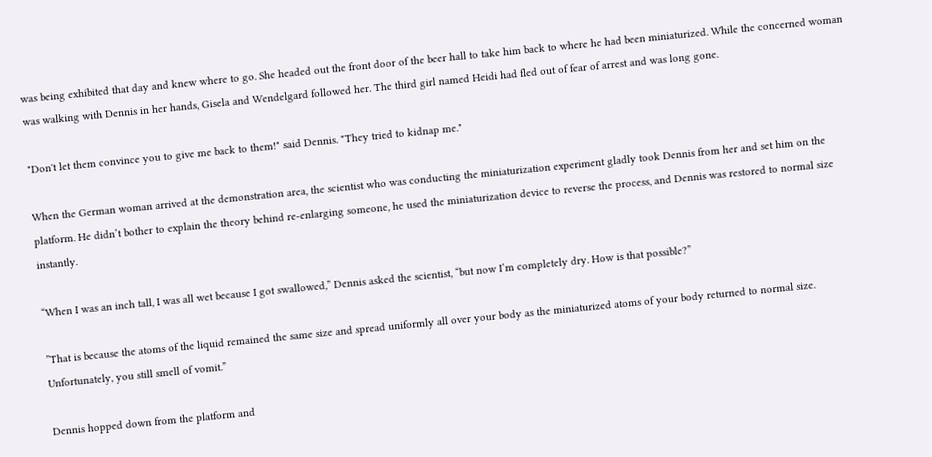was being exhibited that day and knew where to go. She headed out the front door of the beer hall to take him back to where he had been miniaturized. While the concerned woman was walking with Dennis in her hands, Gisela and Wendelgard followed her. The third girl named Heidi had fled out of fear of arrest and was long gone.

"Don't let them convince you to give me back to them!" said Dennis. "They tried to kidnap me."

When the German woman arrived at the demonstration area, the scientist who was conducting the miniaturization experiment gladly took Dennis from her and set him on the platform. He didn’t bother to explain the theory behind re-enlarging someone, he used the miniaturization device to reverse the process, and Dennis was restored to normal size instantly.

“When I was an inch tall, I was all wet because I got swallowed,” Dennis asked the scientist, “but now I’m completely dry. How is that possible?”

”That is because the atoms of the liquid remained the same size and spread uniformly all over your body as the miniaturized atoms of your body returned to normal size. Unfortunately, you still smell of vomit.”

Dennis hopped down from the platform and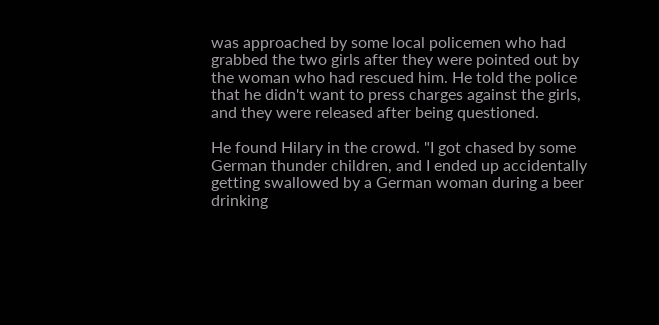was approached by some local policemen who had grabbed the two girls after they were pointed out by the woman who had rescued him. He told the police that he didn't want to press charges against the girls, and they were released after being questioned.

He found Hilary in the crowd. "I got chased by some German thunder children, and I ended up accidentally getting swallowed by a German woman during a beer drinking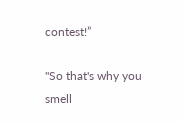contest!”

"So that's why you smell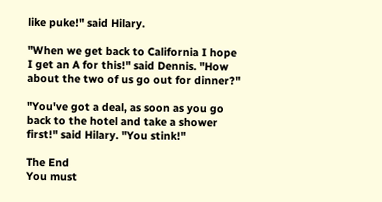like puke!" said Hilary.

"When we get back to California I hope I get an A for this!" said Dennis. "How about the two of us go out for dinner?"

"You've got a deal, as soon as you go back to the hotel and take a shower first!" said Hilary. "You stink!"

The End
You must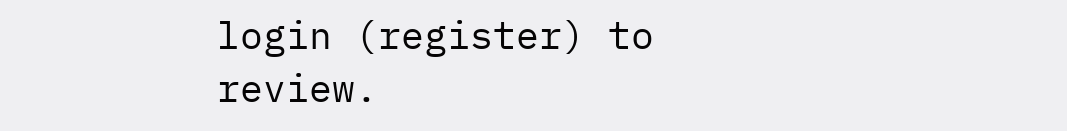login (register) to review.